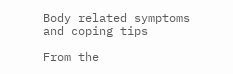Body related symptoms and coping tips

From the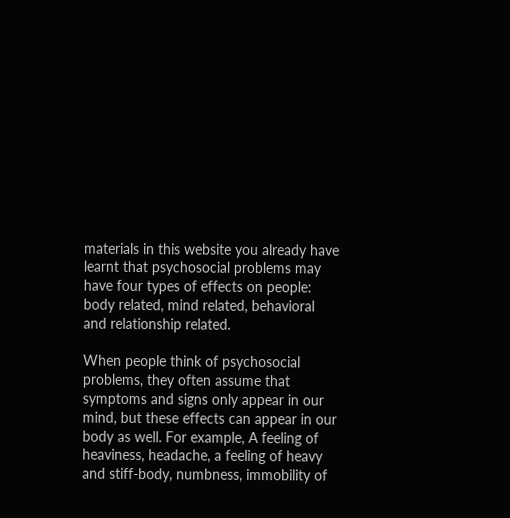materials in this website you already have learnt that psychosocial problems may have four types of effects on people: body related, mind related, behavioral and relationship related.

When people think of psychosocial problems, they often assume that symptoms and signs only appear in our mind, but these effects can appear in our body as well. For example, A feeling of heaviness, headache, a feeling of heavy and stiff-body, numbness, immobility of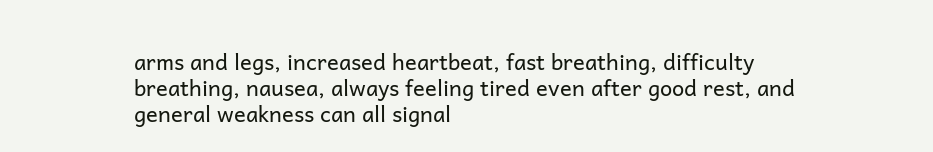arms and legs, increased heartbeat, fast breathing, difficulty breathing, nausea, always feeling tired even after good rest, and general weakness can all signal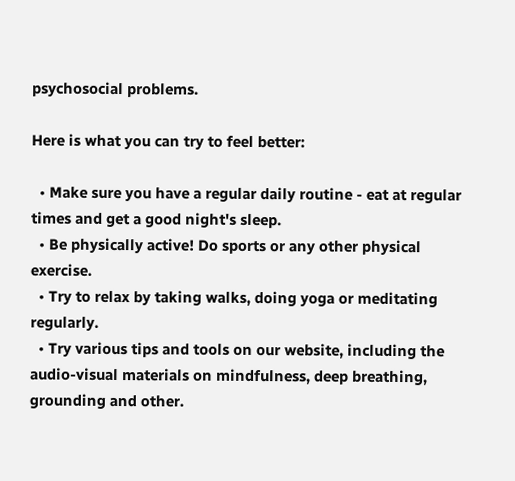psychosocial problems.

Here is what you can try to feel better:

  • Make sure you have a regular daily routine - eat at regular times and get a good night's sleep.
  • Be physically active! Do sports or any other physical exercise.
  • Try to relax by taking walks, doing yoga or meditating regularly.
  • Try various tips and tools on our website, including the audio-visual materials on mindfulness, deep breathing, grounding and other.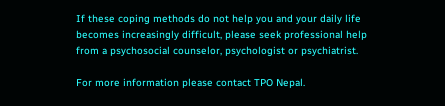If these coping methods do not help you and your daily life becomes increasingly difficult, please seek professional help from a psychosocial counselor, psychologist or psychiatrist.

For more information please contact TPO Nepal.